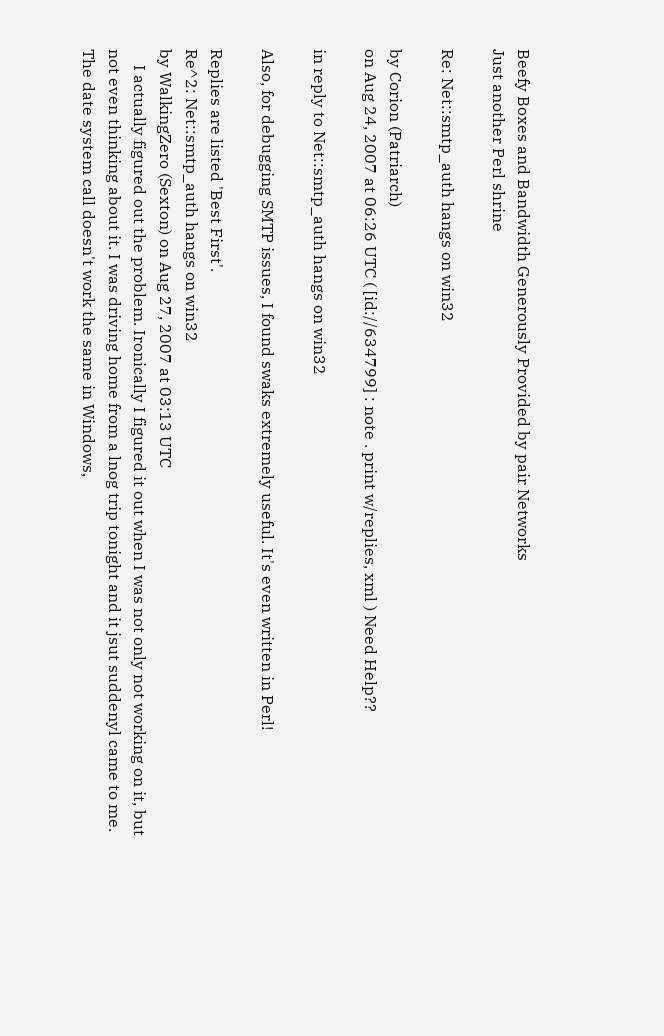Beefy Boxes and Bandwidth Generously Provided by pair Networks
Just another Perl shrine

Re: Net::smtp_auth hangs on win32

by Corion (Patriarch)
on Aug 24, 2007 at 06:26 UTC ( [id://634799] : note . print w/replies, xml ) Need Help??

in reply to Net::smtp_auth hangs on win32

Also, for debugging SMTP issues, I found swaks extremely useful. It's even written in Perl!

Replies are listed 'Best First'.
Re^2: Net::smtp_auth hangs on win32
by WalkingZero (Sexton) on Aug 27, 2007 at 03:13 UTC
    I actually figured out the problem. Ironically I figured it out when I was not only not working on it, but not even thinking about it. I was driving home from a lnog trip tonight and it jsut suddenyl came to me. The date system call doesn't work the same in Windows,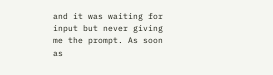and it was waiting for input but never giving me the prompt. As soon as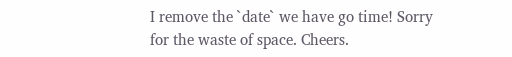I remove the `date` we have go time! Sorry for the waste of space. Cheers.